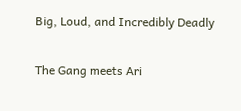Big, Loud, and Incredibly Deadly

The Gang meets Ari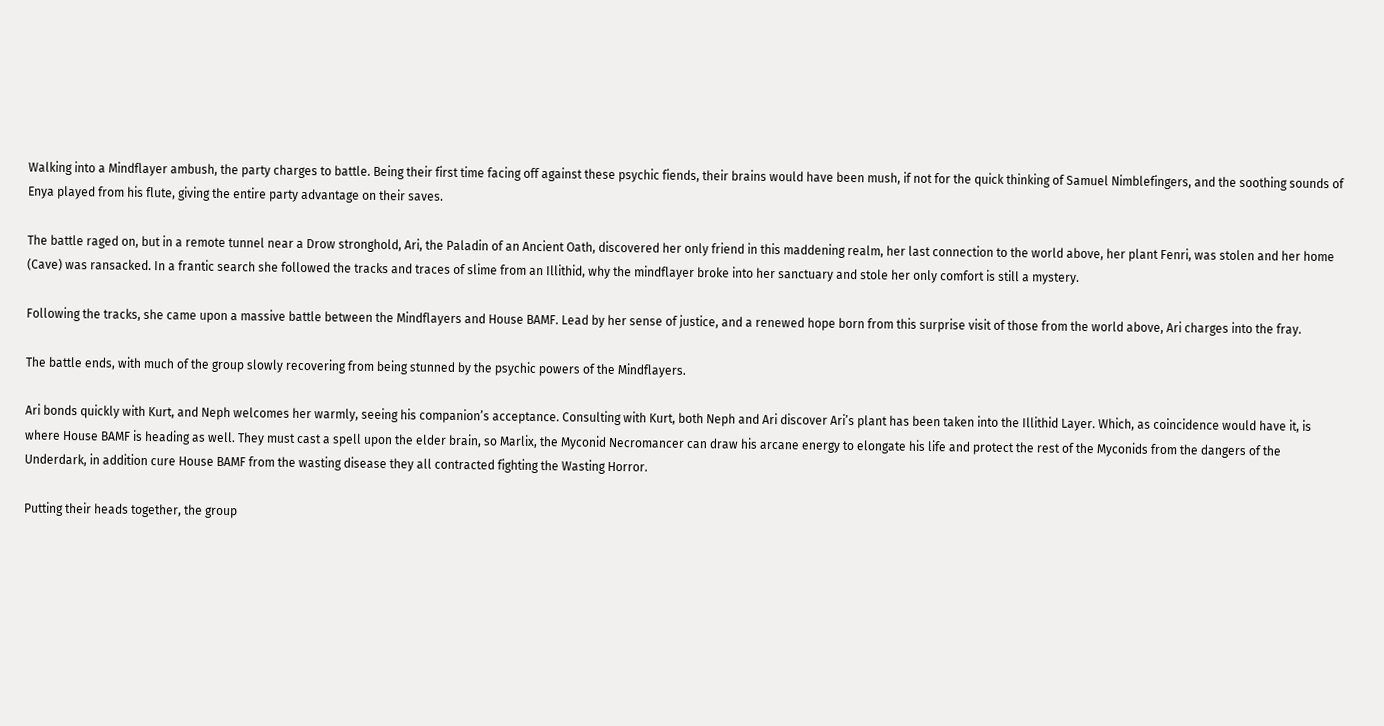Walking into a Mindflayer ambush, the party charges to battle. Being their first time facing off against these psychic fiends, their brains would have been mush, if not for the quick thinking of Samuel Nimblefingers, and the soothing sounds of Enya played from his flute, giving the entire party advantage on their saves.

The battle raged on, but in a remote tunnel near a Drow stronghold, Ari, the Paladin of an Ancient Oath, discovered her only friend in this maddening realm, her last connection to the world above, her plant Fenri, was stolen and her home (Cave) was ransacked. In a frantic search she followed the tracks and traces of slime from an Illithid, why the mindflayer broke into her sanctuary and stole her only comfort is still a mystery.

Following the tracks, she came upon a massive battle between the Mindflayers and House BAMF. Lead by her sense of justice, and a renewed hope born from this surprise visit of those from the world above, Ari charges into the fray.

The battle ends, with much of the group slowly recovering from being stunned by the psychic powers of the Mindflayers.

Ari bonds quickly with Kurt, and Neph welcomes her warmly, seeing his companion’s acceptance. Consulting with Kurt, both Neph and Ari discover Ari’s plant has been taken into the Illithid Layer. Which, as coincidence would have it, is where House BAMF is heading as well. They must cast a spell upon the elder brain, so Marlix, the Myconid Necromancer can draw his arcane energy to elongate his life and protect the rest of the Myconids from the dangers of the Underdark, in addition cure House BAMF from the wasting disease they all contracted fighting the Wasting Horror.

Putting their heads together, the group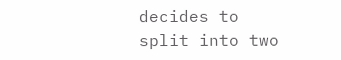decides to split into two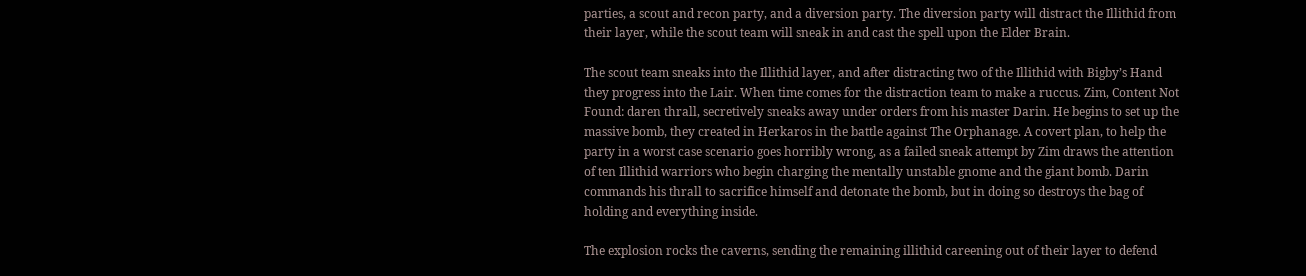parties, a scout and recon party, and a diversion party. The diversion party will distract the Illithid from their layer, while the scout team will sneak in and cast the spell upon the Elder Brain.

The scout team sneaks into the Illithid layer, and after distracting two of the Illithid with Bigby’s Hand they progress into the Lair. When time comes for the distraction team to make a ruccus. Zim, Content Not Found: daren thrall, secretively sneaks away under orders from his master Darin. He begins to set up the massive bomb, they created in Herkaros in the battle against The Orphanage. A covert plan, to help the party in a worst case scenario goes horribly wrong, as a failed sneak attempt by Zim draws the attention of ten Illithid warriors who begin charging the mentally unstable gnome and the giant bomb. Darin commands his thrall to sacrifice himself and detonate the bomb, but in doing so destroys the bag of holding and everything inside.

The explosion rocks the caverns, sending the remaining illithid careening out of their layer to defend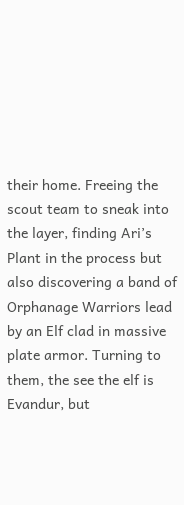their home. Freeing the scout team to sneak into the layer, finding Ari’s Plant in the process but also discovering a band of Orphanage Warriors lead by an Elf clad in massive plate armor. Turning to them, the see the elf is Evandur, but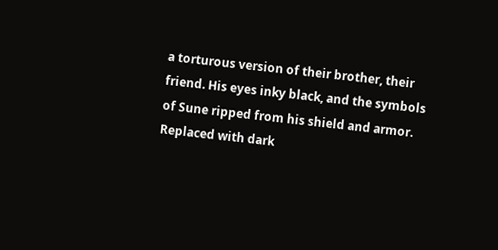a torturous version of their brother, their friend. His eyes inky black, and the symbols of Sune ripped from his shield and armor. Replaced with dark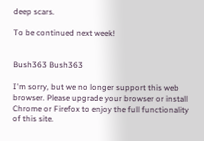deep scars.

To be continued next week!


Bush363 Bush363

I'm sorry, but we no longer support this web browser. Please upgrade your browser or install Chrome or Firefox to enjoy the full functionality of this site.